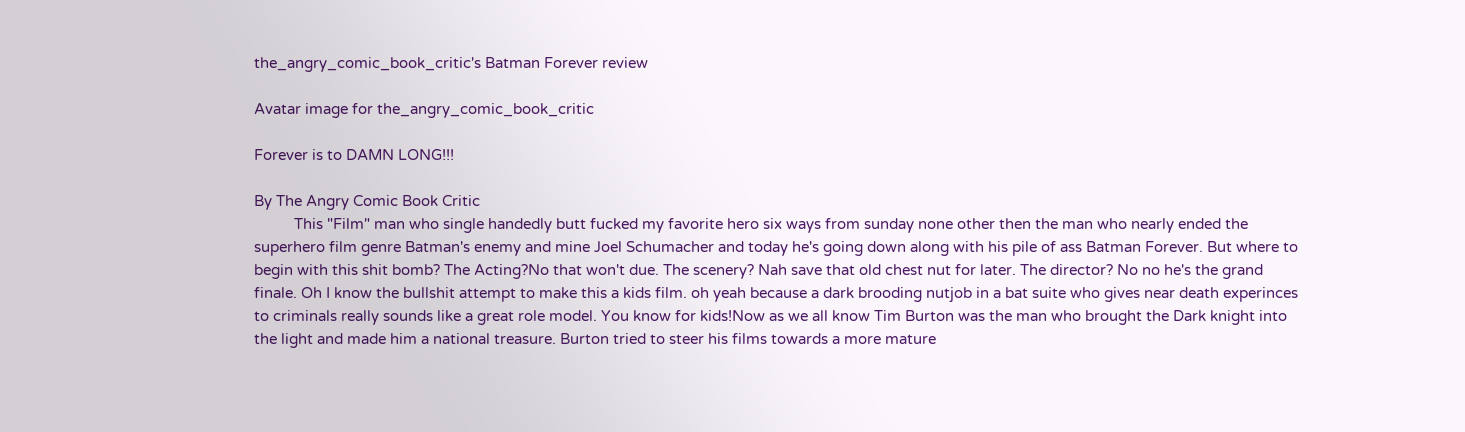the_angry_comic_book_critic's Batman Forever review

Avatar image for the_angry_comic_book_critic

Forever is to DAMN LONG!!!

By The Angry Comic Book Critic
          This "Film" man who single handedly butt fucked my favorite hero six ways from sunday none other then the man who nearly ended the superhero film genre Batman's enemy and mine Joel Schumacher and today he's going down along with his pile of ass Batman Forever. But where to begin with this shit bomb? The Acting?No that won't due. The scenery? Nah save that old chest nut for later. The director? No no he's the grand finale. Oh I know the bullshit attempt to make this a kids film. oh yeah because a dark brooding nutjob in a bat suite who gives near death experinces to criminals really sounds like a great role model. You know for kids!Now as we all know Tim Burton was the man who brought the Dark knight into the light and made him a national treasure. Burton tried to steer his films towards a more mature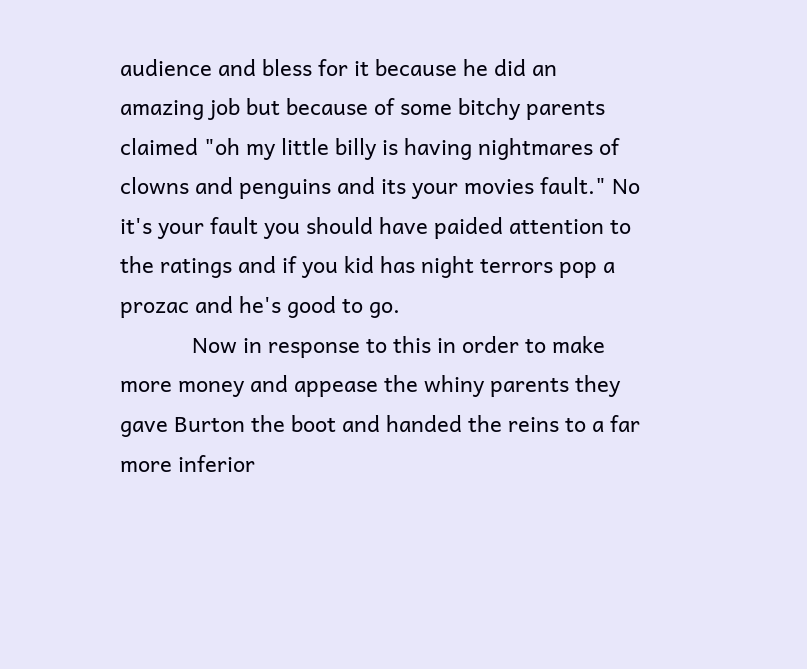audience and bless for it because he did an amazing job but because of some bitchy parents claimed "oh my little billy is having nightmares of clowns and penguins and its your movies fault." No it's your fault you should have paided attention to the ratings and if you kid has night terrors pop a prozac and he's good to go.
            Now in response to this in order to make more money and appease the whiny parents they gave Burton the boot and handed the reins to a far more inferior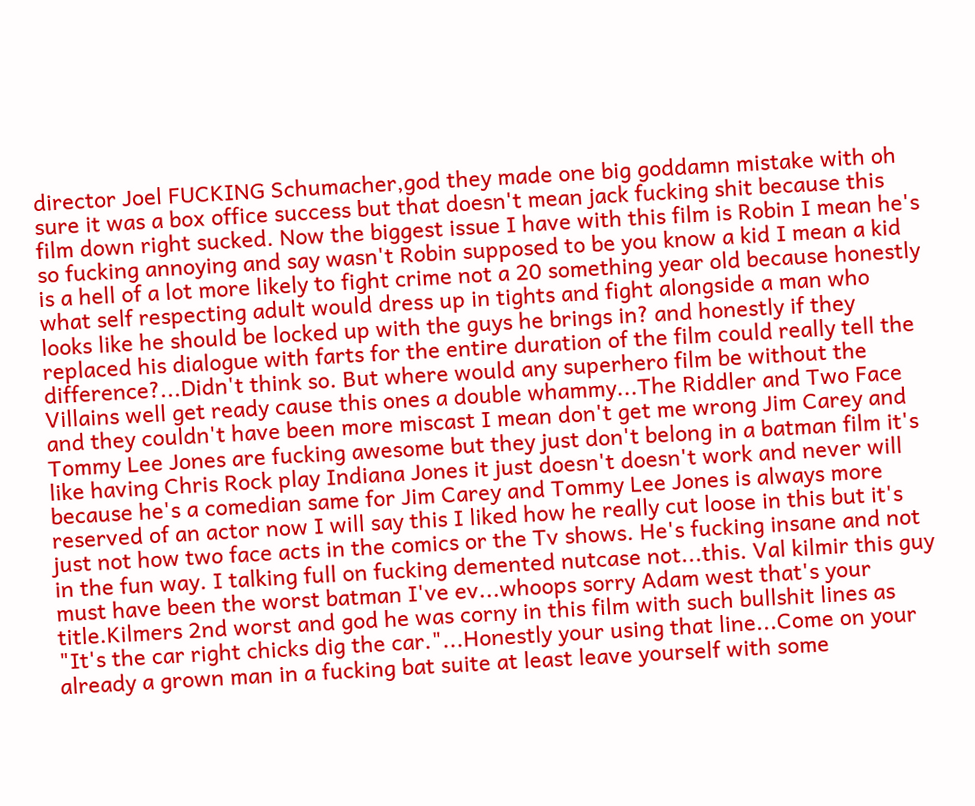director Joel FUCKING Schumacher,god they made one big goddamn mistake with oh sure it was a box office success but that doesn't mean jack fucking shit because this film down right sucked. Now the biggest issue I have with this film is Robin I mean he's so fucking annoying and say wasn't Robin supposed to be you know a kid I mean a kid is a hell of a lot more likely to fight crime not a 20 something year old because honestly what self respecting adult would dress up in tights and fight alongside a man who looks like he should be locked up with the guys he brings in? and honestly if they replaced his dialogue with farts for the entire duration of the film could really tell the difference?...Didn't think so. But where would any superhero film be without the Villains well get ready cause this ones a double whammy...The Riddler and Two Face and they couldn't have been more miscast I mean don't get me wrong Jim Carey and Tommy Lee Jones are fucking awesome but they just don't belong in a batman film it's like having Chris Rock play Indiana Jones it just doesn't doesn't work and never will because he's a comedian same for Jim Carey and Tommy Lee Jones is always more reserved of an actor now I will say this I liked how he really cut loose in this but it's just not how two face acts in the comics or the Tv shows. He's fucking insane and not in the fun way. I talking full on fucking demented nutcase not...this. Val kilmir this guy must have been the worst batman I've ev...whoops sorry Adam west that's your title.Kilmers 2nd worst and god he was corny in this film with such bullshit lines as "It's the car right chicks dig the car."...Honestly your using that line...Come on your already a grown man in a fucking bat suite at least leave yourself with some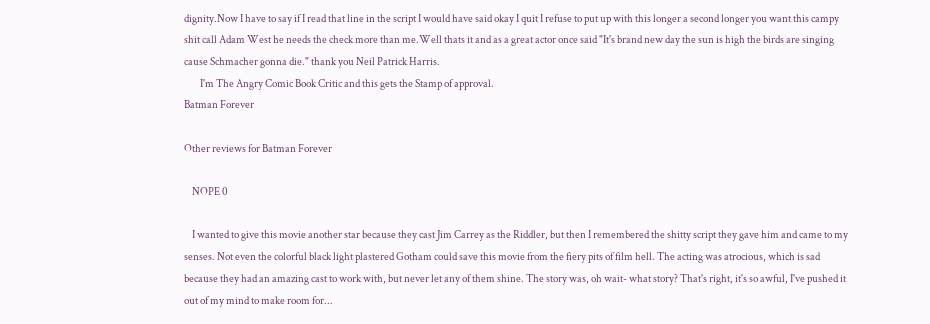dignity.Now I have to say if I read that line in the script I would have said okay I quit I refuse to put up with this longer a second longer you want this campy shit call Adam West he needs the check more than me.Well thats it and as a great actor once said "It's brand new day the sun is high the birds are singing cause Schmacher gonna die." thank you Neil Patrick Harris.
        I'm The Angry Comic Book Critic and this gets the Stamp of approval.
Batman Forever

Other reviews for Batman Forever

    NOPE 0

    I wanted to give this movie another star because they cast Jim Carrey as the Riddler, but then I remembered the shitty script they gave him and came to my senses. Not even the colorful black light plastered Gotham could save this movie from the fiery pits of film hell. The acting was atrocious, which is sad because they had an amazing cast to work with, but never let any of them shine. The story was, oh wait- what story? That's right, it's so awful, I've pushed it out of my mind to make room for...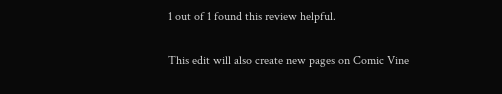1 out of 1 found this review helpful.

This edit will also create new pages on Comic Vine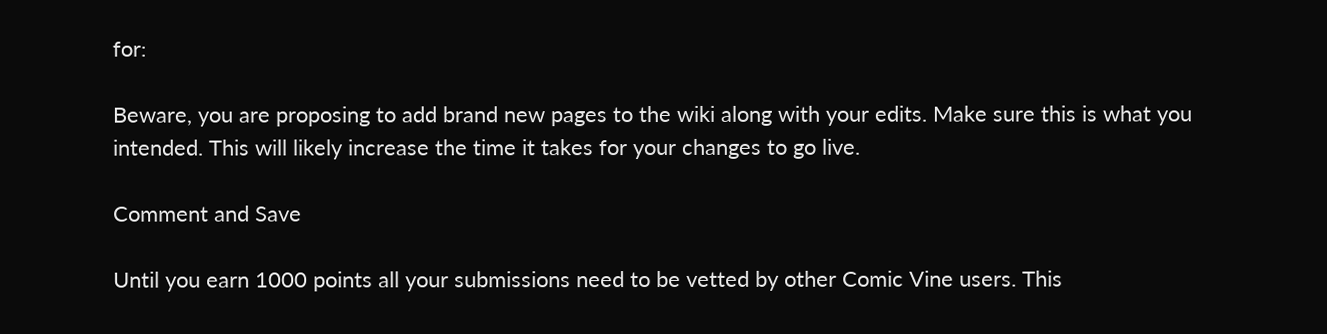for:

Beware, you are proposing to add brand new pages to the wiki along with your edits. Make sure this is what you intended. This will likely increase the time it takes for your changes to go live.

Comment and Save

Until you earn 1000 points all your submissions need to be vetted by other Comic Vine users. This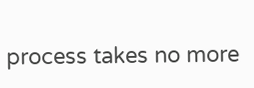process takes no more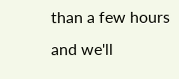than a few hours and we'll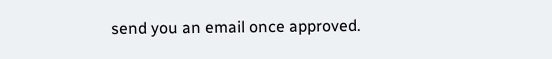send you an email once approved.